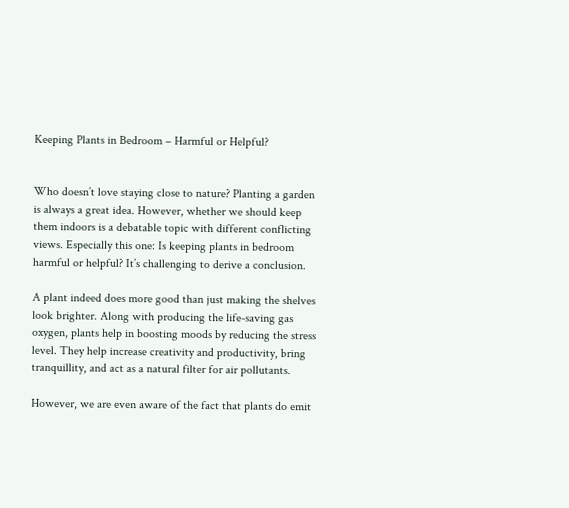Keeping Plants in Bedroom – Harmful or Helpful?


Who doesn’t love staying close to nature? Planting a garden is always a great idea. However, whether we should keep them indoors is a debatable topic with different conflicting views. Especially this one: Is keeping plants in bedroom harmful or helpful? It’s challenging to derive a conclusion.

A plant indeed does more good than just making the shelves look brighter. Along with producing the life-saving gas oxygen, plants help in boosting moods by reducing the stress level. They help increase creativity and productivity, bring tranquillity, and act as a natural filter for air pollutants.

However, we are even aware of the fact that plants do emit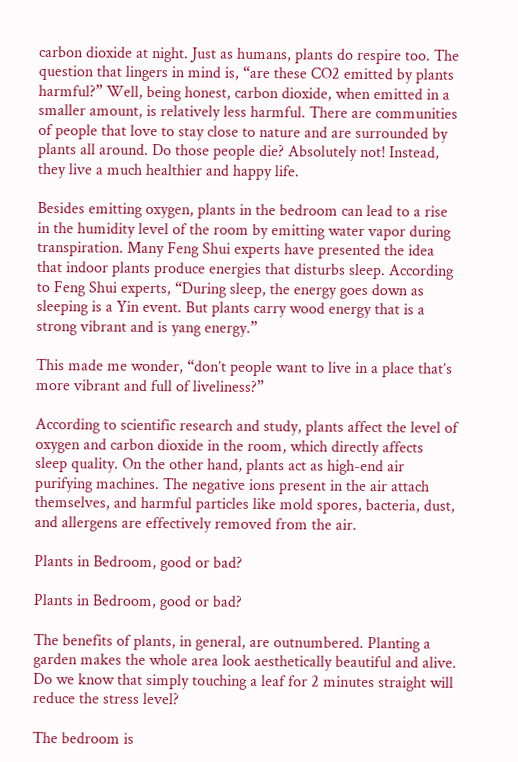carbon dioxide at night. Just as humans, plants do respire too. The question that lingers in mind is, “are these CO2 emitted by plants harmful?” Well, being honest, carbon dioxide, when emitted in a smaller amount, is relatively less harmful. There are communities of people that love to stay close to nature and are surrounded by plants all around. Do those people die? Absolutely not! Instead, they live a much healthier and happy life.

Besides emitting oxygen, plants in the bedroom can lead to a rise in the humidity level of the room by emitting water vapor during transpiration. Many Feng Shui experts have presented the idea that indoor plants produce energies that disturbs sleep. According to Feng Shui experts, “During sleep, the energy goes down as sleeping is a Yin event. But plants carry wood energy that is a strong vibrant and is yang energy.”

This made me wonder, “don’t people want to live in a place that’s more vibrant and full of liveliness?”

According to scientific research and study, plants affect the level of oxygen and carbon dioxide in the room, which directly affects sleep quality. On the other hand, plants act as high-end air purifying machines. The negative ions present in the air attach themselves, and harmful particles like mold spores, bacteria, dust, and allergens are effectively removed from the air.

Plants in Bedroom, good or bad?

Plants in Bedroom, good or bad?

The benefits of plants, in general, are outnumbered. Planting a garden makes the whole area look aesthetically beautiful and alive. Do we know that simply touching a leaf for 2 minutes straight will reduce the stress level?

The bedroom is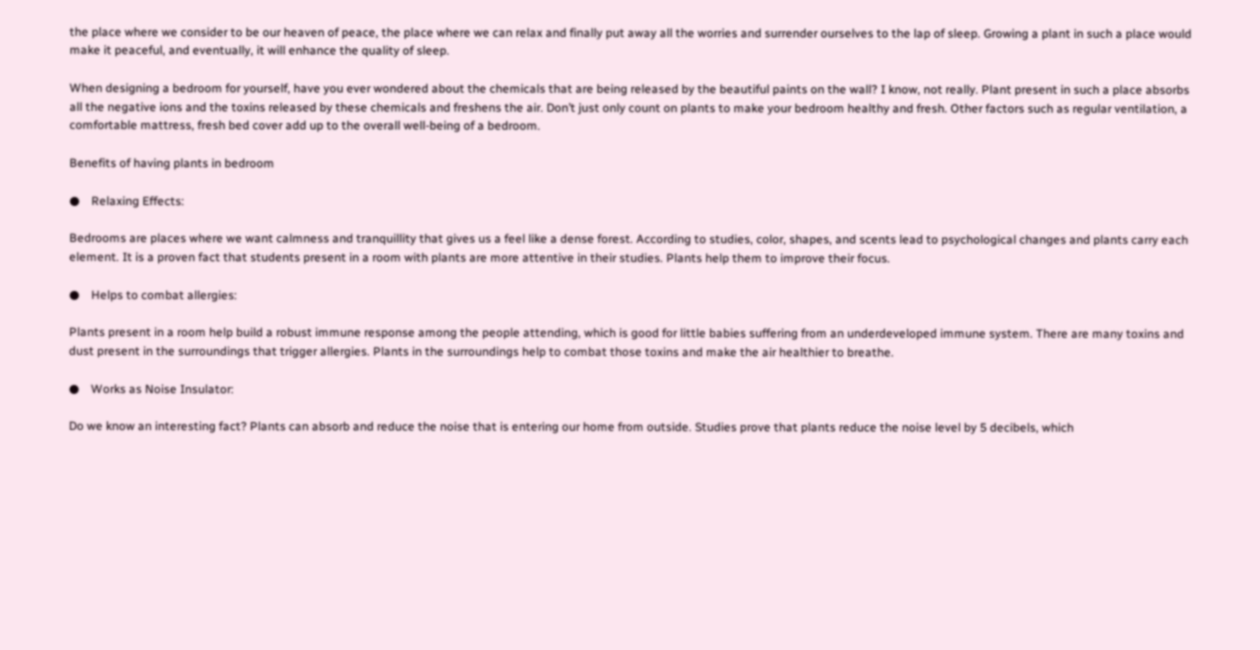the place where we consider to be our heaven of peace, the place where we can relax and finally put away all the worries and surrender ourselves to the lap of sleep. Growing a plant in such a place would make it peaceful, and eventually, it will enhance the quality of sleep.

When designing a bedroom for yourself, have you ever wondered about the chemicals that are being released by the beautiful paints on the wall? I know, not really. Plant present in such a place absorbs all the negative ions and the toxins released by these chemicals and freshens the air. Don’t just only count on plants to make your bedroom healthy and fresh. Other factors such as regular ventilation, a comfortable mattress, fresh bed cover add up to the overall well-being of a bedroom.

Benefits of having plants in bedroom

●    Relaxing Effects:

Bedrooms are places where we want calmness and tranquillity that gives us a feel like a dense forest. According to studies, color, shapes, and scents lead to psychological changes and plants carry each element. It is a proven fact that students present in a room with plants are more attentive in their studies. Plants help them to improve their focus.

●    Helps to combat allergies:

Plants present in a room help build a robust immune response among the people attending, which is good for little babies suffering from an underdeveloped immune system. There are many toxins and dust present in the surroundings that trigger allergies. Plants in the surroundings help to combat those toxins and make the air healthier to breathe.

●    Works as Noise Insulator:

Do we know an interesting fact? Plants can absorb and reduce the noise that is entering our home from outside. Studies prove that plants reduce the noise level by 5 decibels, which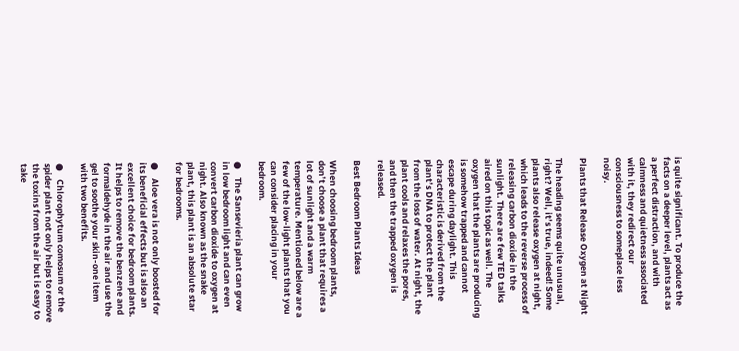is quite significant. To produce the facts on a deeper level, plants act as a perfect distraction, and with calmness and quietness associated with it, they redirect our consciousness to someplace less noisy.

Plants that Release Oxygen at Night

The heading seems quite unusual, right? Well, it’s true, indeed! Some plants also release oxygen at night, which leads to the reverse process of releasing carbon dioxide in the sunlight. There are few TED talks aired on this topic as well. The oxygen that the plants are producing is somehow trapped and cannot escape during daylight. This characteristic is derived from the plant’s DNA to protect the plant from the loss of water. At night, the plant cools and relaxes the pores, and then the trapped oxygen is released.

Best Bedroom Plants Ideas

When choosing bedroom plants, don’t choose a plant that requires a lot of sunlight and a warm temperature. Mentioned below are a few of the low-light plants that you can consider placing in your bedroom.

●    The Sansevieria plant can grow in low bedroom light and can even convert carbon dioxide to oxygen at night. Also known as the snake plant, this plant is an absolute star for bedrooms.

●    Aloe vera is not only boosted for its beneficial effects but is also an excellent choice for bedroom plants. It helps to remove the benzene and formaldehyde in the air and use the gel to soothe your skin-one item with two benefits.

●    Chlorophytum comosum or the spider plant not only helps to remove the toxins from the air but is easy to take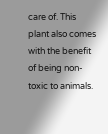care of. This plant also comes with the benefit of being non-toxic to animals.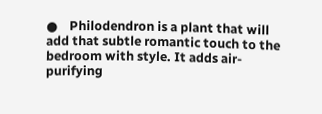●    Philodendron is a plant that will add that subtle romantic touch to the bedroom with style. It adds air-purifying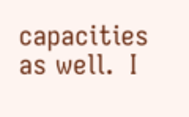capacities as well.  I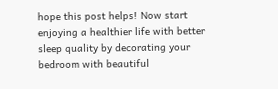hope this post helps! Now start enjoying a healthier life with better sleep quality by decorating your bedroom with beautiful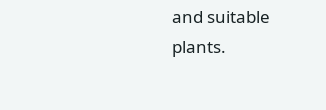and suitable plants.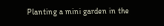Planting a mini garden in the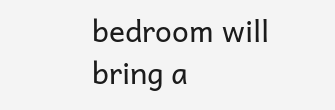bedroom will bring a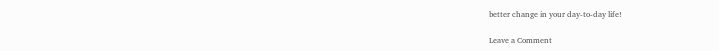better change in your day-to-day life!

Leave a Comment